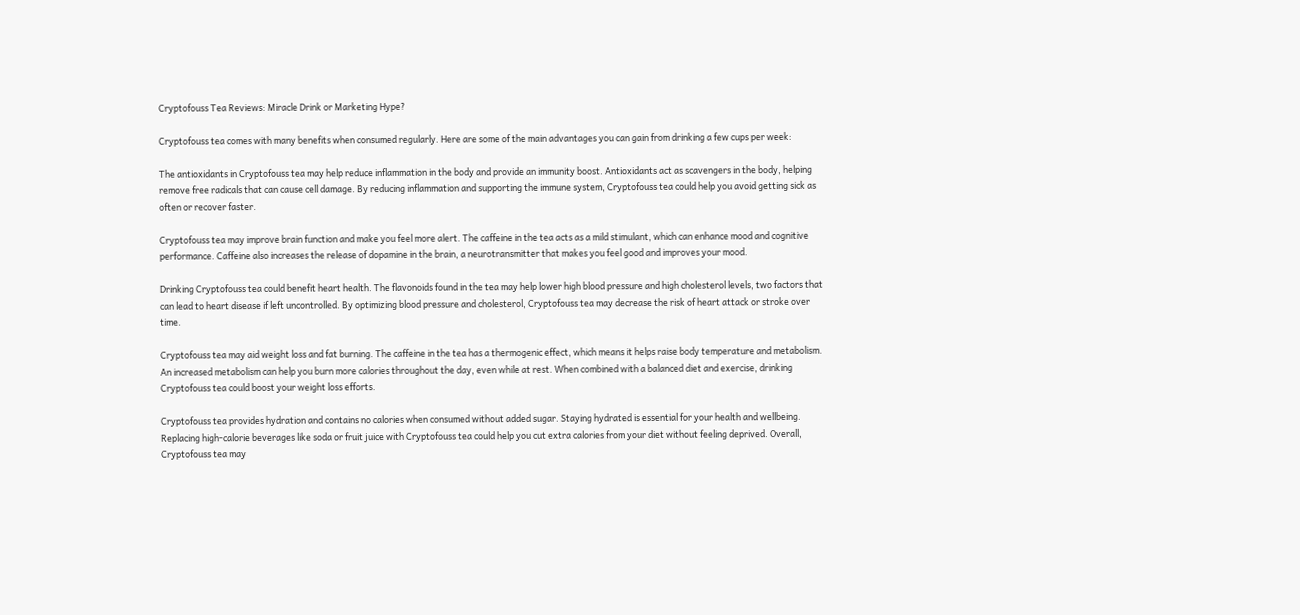Cryptofouss Tea Reviews: Miracle Drink or Marketing Hype?

Cryptofouss tea comes with many benefits when consumed regularly. Here are some of the main advantages you can gain from drinking a few cups per week:

The antioxidants in Cryptofouss tea may help reduce inflammation in the body and provide an immunity boost. Antioxidants act as scavengers in the body, helping remove free radicals that can cause cell damage. By reducing inflammation and supporting the immune system, Cryptofouss tea could help you avoid getting sick as often or recover faster.

Cryptofouss tea may improve brain function and make you feel more alert. The caffeine in the tea acts as a mild stimulant, which can enhance mood and cognitive performance. Caffeine also increases the release of dopamine in the brain, a neurotransmitter that makes you feel good and improves your mood.

Drinking Cryptofouss tea could benefit heart health. The flavonoids found in the tea may help lower high blood pressure and high cholesterol levels, two factors that can lead to heart disease if left uncontrolled. By optimizing blood pressure and cholesterol, Cryptofouss tea may decrease the risk of heart attack or stroke over time.

Cryptofouss tea may aid weight loss and fat burning. The caffeine in the tea has a thermogenic effect, which means it helps raise body temperature and metabolism. An increased metabolism can help you burn more calories throughout the day, even while at rest. When combined with a balanced diet and exercise, drinking Cryptofouss tea could boost your weight loss efforts.

Cryptofouss tea provides hydration and contains no calories when consumed without added sugar. Staying hydrated is essential for your health and wellbeing. Replacing high-calorie beverages like soda or fruit juice with Cryptofouss tea could help you cut extra calories from your diet without feeling deprived. Overall, Cryptofouss tea may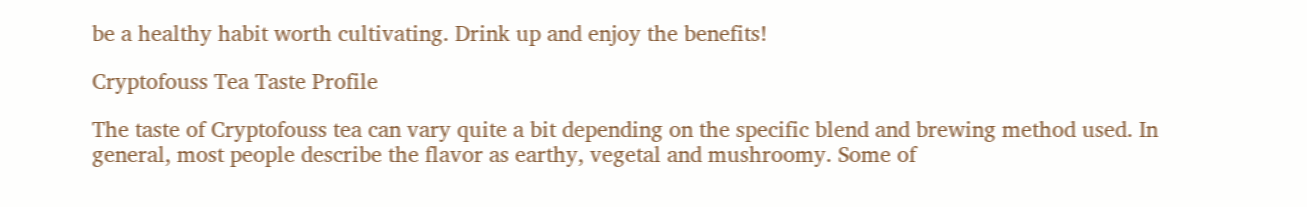be a healthy habit worth cultivating. Drink up and enjoy the benefits!

Cryptofouss Tea Taste Profile

The taste of Cryptofouss tea can vary quite a bit depending on the specific blend and brewing method used. In general, most people describe the flavor as earthy, vegetal and mushroomy. Some of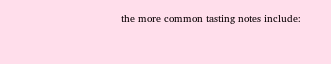the more common tasting notes include: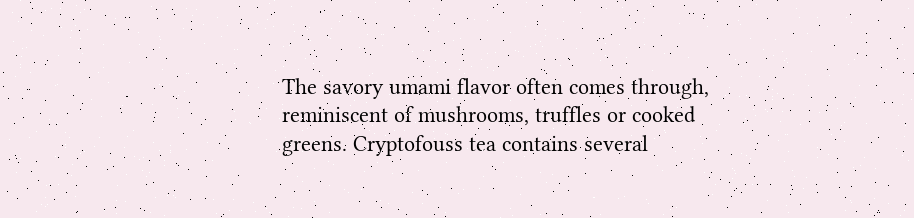The savory umami flavor often comes through, reminiscent of mushrooms, truffles or cooked greens. Cryptofouss tea contains several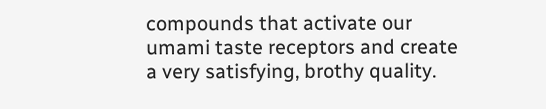compounds that activate our umami taste receptors and create a very satisfying, brothy quality.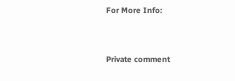For More Info:


Private comment